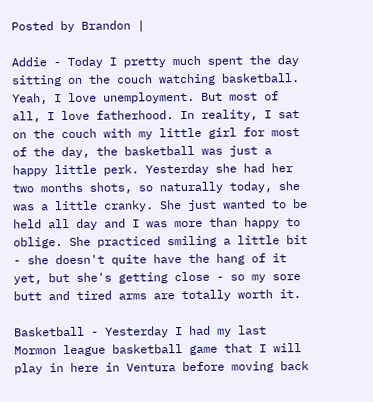Posted by Brandon |

Addie - Today I pretty much spent the day sitting on the couch watching basketball. Yeah, I love unemployment. But most of all, I love fatherhood. In reality, I sat on the couch with my little girl for most of the day, the basketball was just a happy little perk. Yesterday she had her two months shots, so naturally today, she was a little cranky. She just wanted to be held all day and I was more than happy to oblige. She practiced smiling a little bit - she doesn't quite have the hang of it yet, but she's getting close - so my sore butt and tired arms are totally worth it.

Basketball - Yesterday I had my last Mormon league basketball game that I will play in here in Ventura before moving back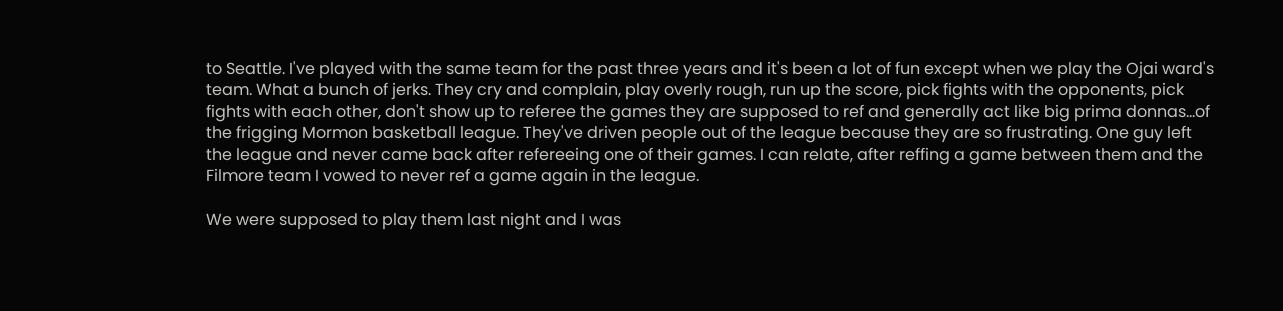to Seattle. I've played with the same team for the past three years and it's been a lot of fun except when we play the Ojai ward's team. What a bunch of jerks. They cry and complain, play overly rough, run up the score, pick fights with the opponents, pick fights with each other, don't show up to referee the games they are supposed to ref and generally act like big prima donnas...of the frigging Mormon basketball league. They've driven people out of the league because they are so frustrating. One guy left the league and never came back after refereeing one of their games. I can relate, after reffing a game between them and the Filmore team I vowed to never ref a game again in the league.

We were supposed to play them last night and I was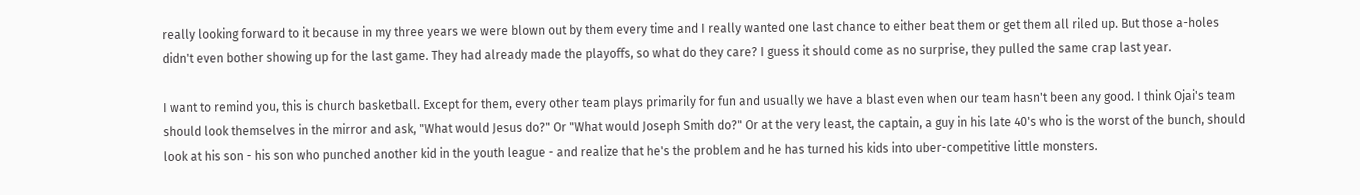really looking forward to it because in my three years we were blown out by them every time and I really wanted one last chance to either beat them or get them all riled up. But those a-holes didn't even bother showing up for the last game. They had already made the playoffs, so what do they care? I guess it should come as no surprise, they pulled the same crap last year.

I want to remind you, this is church basketball. Except for them, every other team plays primarily for fun and usually we have a blast even when our team hasn't been any good. I think Ojai's team should look themselves in the mirror and ask, "What would Jesus do?" Or "What would Joseph Smith do?" Or at the very least, the captain, a guy in his late 40's who is the worst of the bunch, should look at his son - his son who punched another kid in the youth league - and realize that he's the problem and he has turned his kids into uber-competitive little monsters.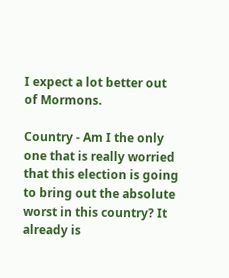I expect a lot better out of Mormons.

Country - Am I the only one that is really worried that this election is going to bring out the absolute worst in this country? It already is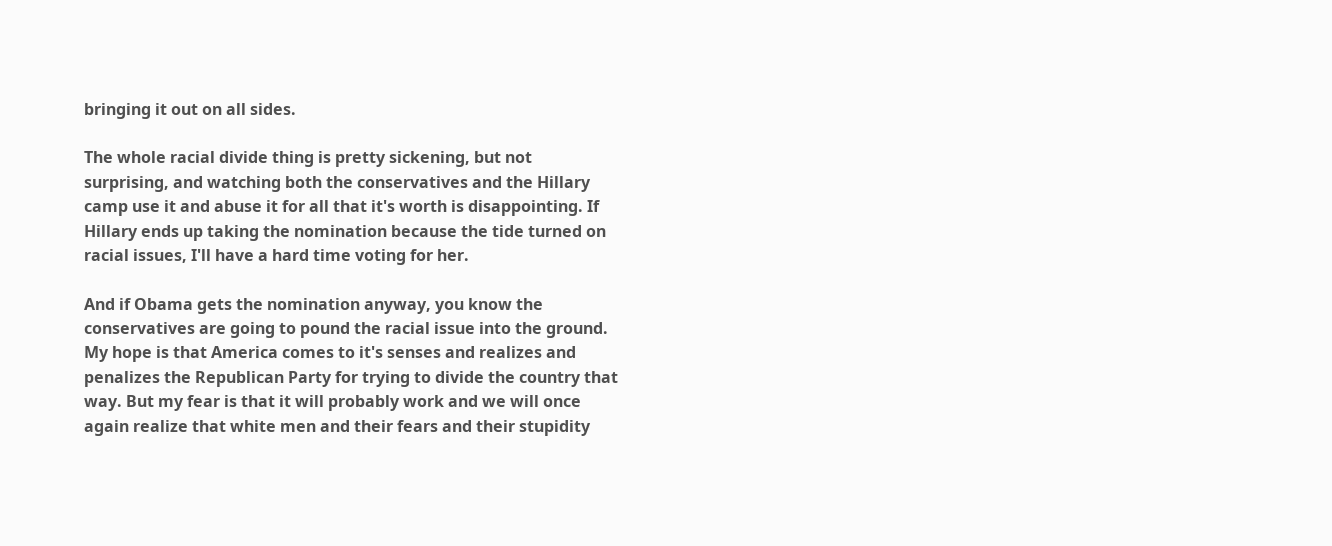bringing it out on all sides.

The whole racial divide thing is pretty sickening, but not surprising, and watching both the conservatives and the Hillary camp use it and abuse it for all that it's worth is disappointing. If Hillary ends up taking the nomination because the tide turned on racial issues, I'll have a hard time voting for her.

And if Obama gets the nomination anyway, you know the conservatives are going to pound the racial issue into the ground. My hope is that America comes to it's senses and realizes and penalizes the Republican Party for trying to divide the country that way. But my fear is that it will probably work and we will once again realize that white men and their fears and their stupidity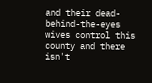and their dead-behind-the-eyes wives control this county and there isn't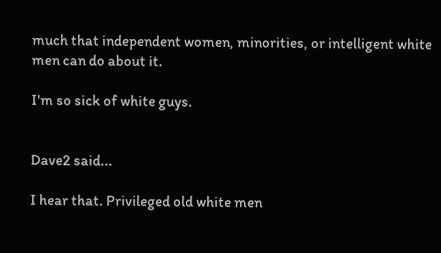much that independent women, minorities, or intelligent white men can do about it.

I'm so sick of white guys.


Dave2 said...

I hear that. Privileged old white men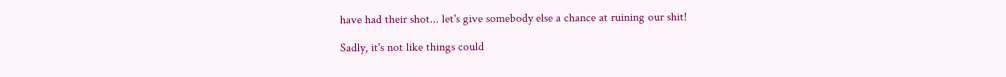have had their shot... let's give somebody else a chance at ruining our shit!

Sadly, it's not like things could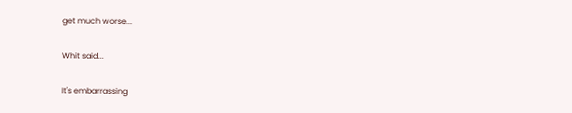get much worse...

Whit said...

It's embarrassing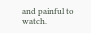and painful to watch.